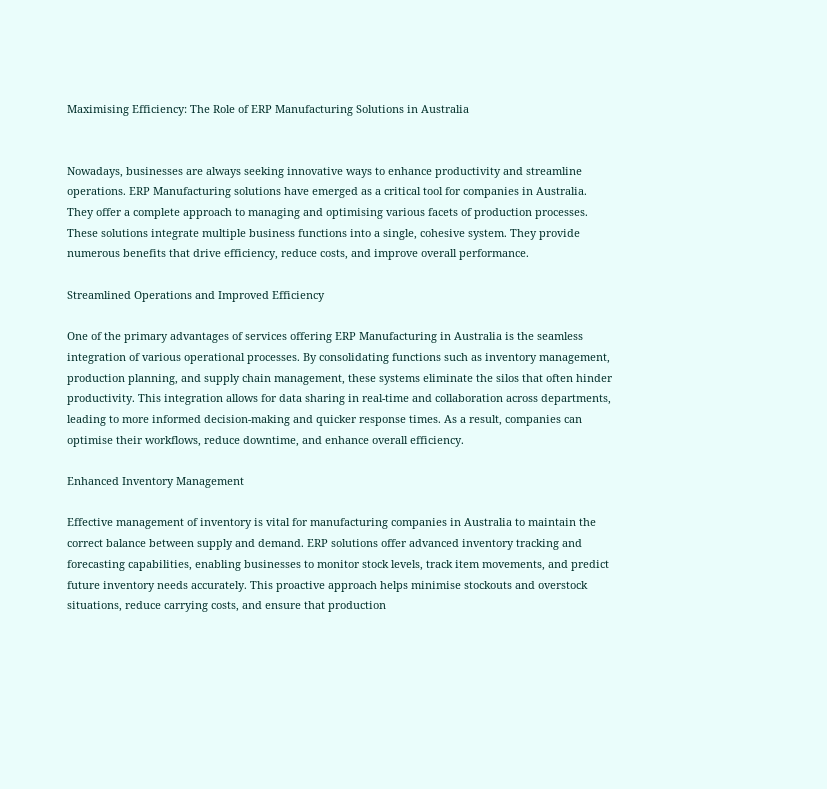Maximising Efficiency: The Role of ERP Manufacturing Solutions in Australia


Nowadays, businesses are always seeking innovative ways to enhance productivity and streamline operations. ERP Manufacturing solutions have emerged as a critical tool for companies in Australia. They offer a complete approach to managing and optimising various facets of production processes. These solutions integrate multiple business functions into a single, cohesive system. They provide numerous benefits that drive efficiency, reduce costs, and improve overall performance.

Streamlined Operations and Improved Efficiency

One of the primary advantages of services offering ERP Manufacturing in Australia is the seamless integration of various operational processes. By consolidating functions such as inventory management, production planning, and supply chain management, these systems eliminate the silos that often hinder productivity. This integration allows for data sharing in real-time and collaboration across departments, leading to more informed decision-making and quicker response times. As a result, companies can optimise their workflows, reduce downtime, and enhance overall efficiency.

Enhanced Inventory Management

Effective management of inventory is vital for manufacturing companies in Australia to maintain the correct balance between supply and demand. ERP solutions offer advanced inventory tracking and forecasting capabilities, enabling businesses to monitor stock levels, track item movements, and predict future inventory needs accurately. This proactive approach helps minimise stockouts and overstock situations, reduce carrying costs, and ensure that production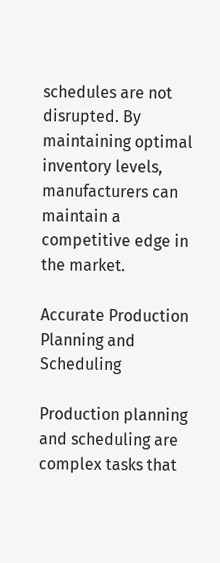schedules are not disrupted. By maintaining optimal inventory levels, manufacturers can maintain a competitive edge in the market.

Accurate Production Planning and Scheduling

Production planning and scheduling are complex tasks that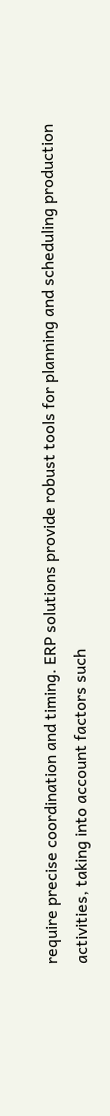require precise coordination and timing. ERP solutions provide robust tools for planning and scheduling production activities, taking into account factors such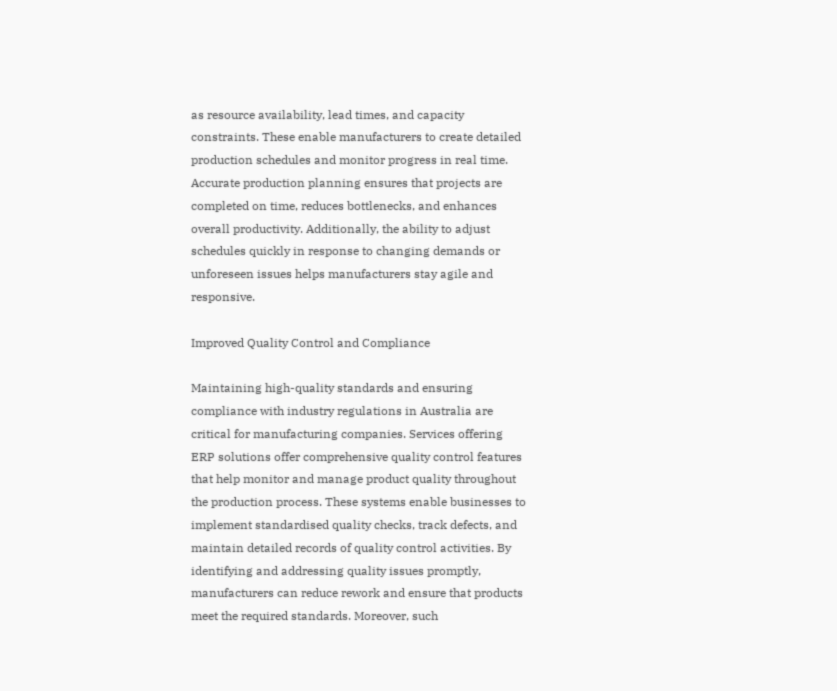as resource availability, lead times, and capacity constraints. These enable manufacturers to create detailed production schedules and monitor progress in real time. Accurate production planning ensures that projects are completed on time, reduces bottlenecks, and enhances overall productivity. Additionally, the ability to adjust schedules quickly in response to changing demands or unforeseen issues helps manufacturers stay agile and responsive.

Improved Quality Control and Compliance

Maintaining high-quality standards and ensuring compliance with industry regulations in Australia are critical for manufacturing companies. Services offering ERP solutions offer comprehensive quality control features that help monitor and manage product quality throughout the production process. These systems enable businesses to implement standardised quality checks, track defects, and maintain detailed records of quality control activities. By identifying and addressing quality issues promptly, manufacturers can reduce rework and ensure that products meet the required standards. Moreover, such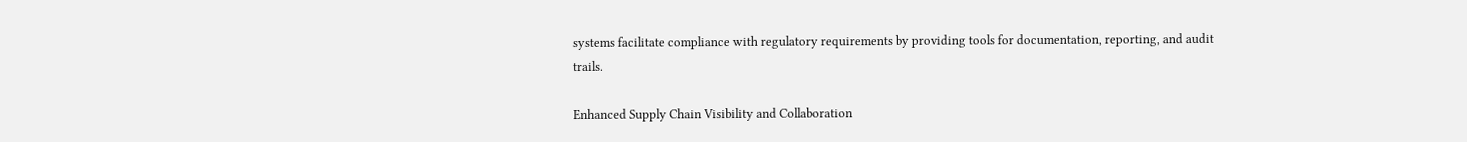systems facilitate compliance with regulatory requirements by providing tools for documentation, reporting, and audit trails.

Enhanced Supply Chain Visibility and Collaboration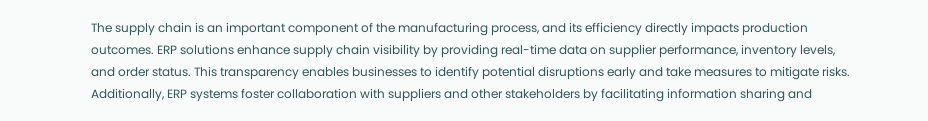The supply chain is an important component of the manufacturing process, and its efficiency directly impacts production outcomes. ERP solutions enhance supply chain visibility by providing real-time data on supplier performance, inventory levels, and order status. This transparency enables businesses to identify potential disruptions early and take measures to mitigate risks. Additionally, ERP systems foster collaboration with suppliers and other stakeholders by facilitating information sharing and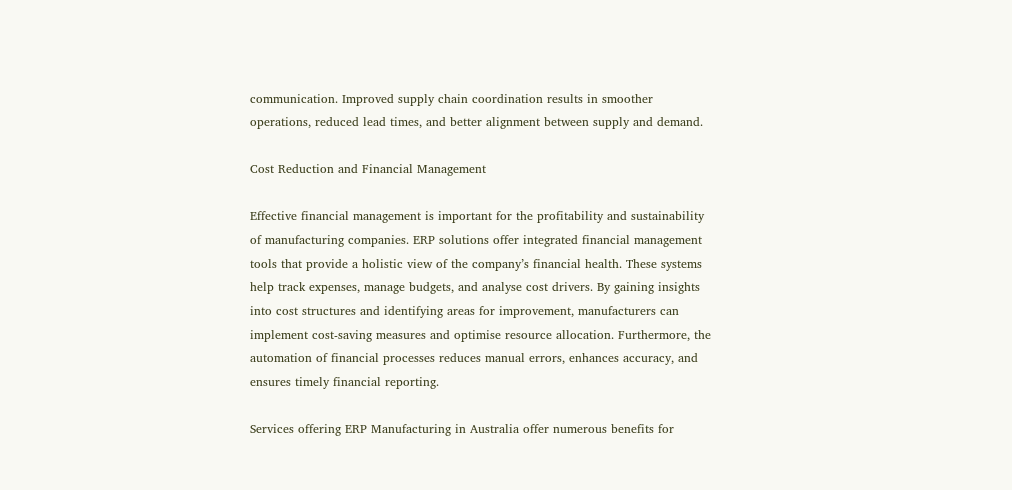communication. Improved supply chain coordination results in smoother operations, reduced lead times, and better alignment between supply and demand.

Cost Reduction and Financial Management

Effective financial management is important for the profitability and sustainability of manufacturing companies. ERP solutions offer integrated financial management tools that provide a holistic view of the company’s financial health. These systems help track expenses, manage budgets, and analyse cost drivers. By gaining insights into cost structures and identifying areas for improvement, manufacturers can implement cost-saving measures and optimise resource allocation. Furthermore, the automation of financial processes reduces manual errors, enhances accuracy, and ensures timely financial reporting.

Services offering ERP Manufacturing in Australia offer numerous benefits for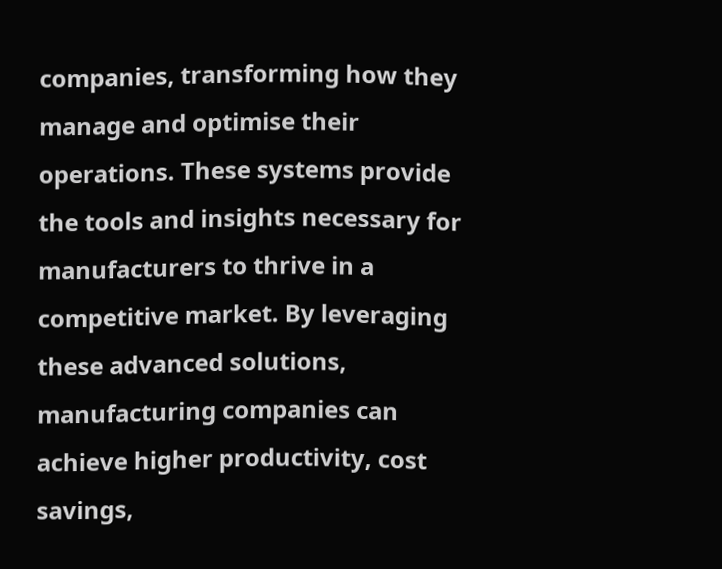companies, transforming how they manage and optimise their operations. These systems provide the tools and insights necessary for manufacturers to thrive in a competitive market. By leveraging these advanced solutions, manufacturing companies can achieve higher productivity, cost savings,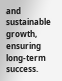and sustainable growth, ensuring long-term success.